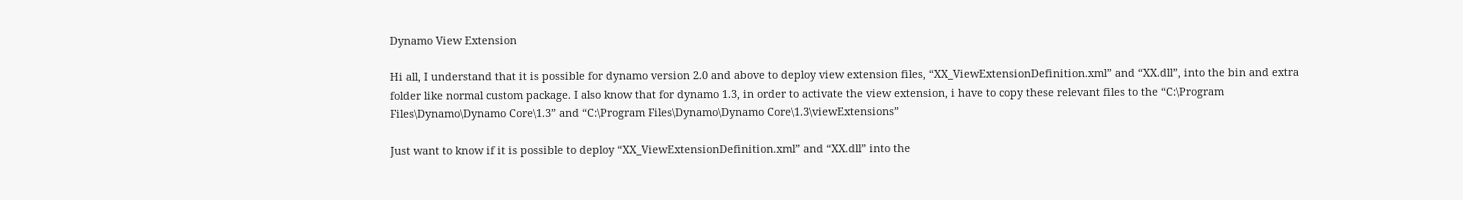Dynamo View Extension

Hi all, I understand that it is possible for dynamo version 2.0 and above to deploy view extension files, “XX_ViewExtensionDefinition.xml” and “XX.dll”, into the bin and extra folder like normal custom package. I also know that for dynamo 1.3, in order to activate the view extension, i have to copy these relevant files to the “C:\Program Files\Dynamo\Dynamo Core\1.3” and “C:\Program Files\Dynamo\Dynamo Core\1.3\viewExtensions”

Just want to know if it is possible to deploy “XX_ViewExtensionDefinition.xml” and “XX.dll” into the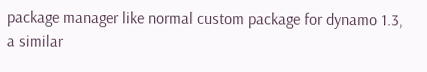package manager like normal custom package for dynamo 1.3, a similar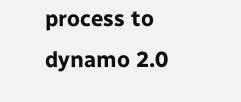process to dynamo 2.0